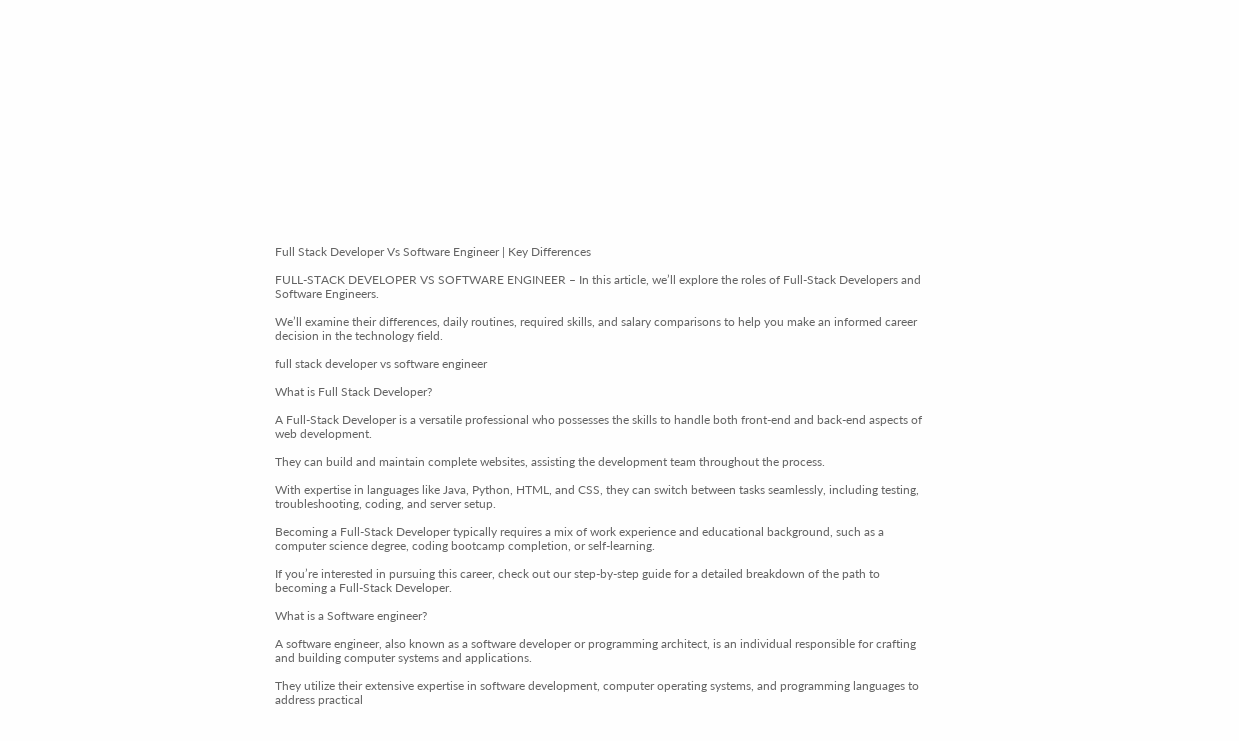Full Stack Developer Vs Software Engineer | Key Differences

FULL-STACK DEVELOPER VS SOFTWARE ENGINEER – In this article, we’ll explore the roles of Full-Stack Developers and Software Engineers.

We’ll examine their differences, daily routines, required skills, and salary comparisons to help you make an informed career decision in the technology field.

full stack developer vs software engineer

What is Full Stack Developer?

A Full-Stack Developer is a versatile professional who possesses the skills to handle both front-end and back-end aspects of web development.

They can build and maintain complete websites, assisting the development team throughout the process.

With expertise in languages like Java, Python, HTML, and CSS, they can switch between tasks seamlessly, including testing, troubleshooting, coding, and server setup.

Becoming a Full-Stack Developer typically requires a mix of work experience and educational background, such as a computer science degree, coding bootcamp completion, or self-learning.

If you’re interested in pursuing this career, check out our step-by-step guide for a detailed breakdown of the path to becoming a Full-Stack Developer.

What is a Software engineer?

A software engineer, also known as a software developer or programming architect, is an individual responsible for crafting and building computer systems and applications.

They utilize their extensive expertise in software development, computer operating systems, and programming languages to address practical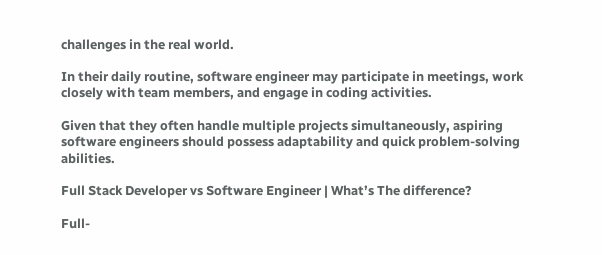challenges in the real world.

In their daily routine, software engineer may participate in meetings, work closely with team members, and engage in coding activities.

Given that they often handle multiple projects simultaneously, aspiring software engineers should possess adaptability and quick problem-solving abilities.

Full Stack Developer vs Software Engineer | What’s The difference?

Full-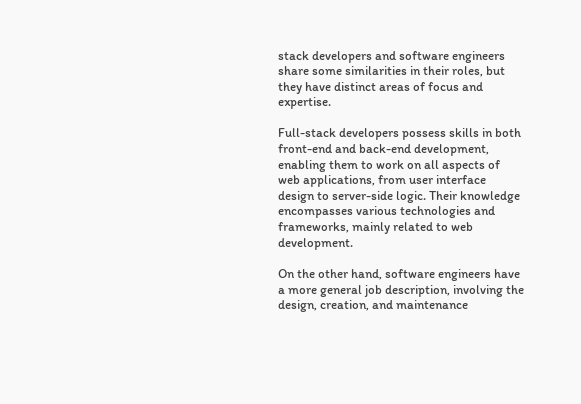stack developers and software engineers share some similarities in their roles, but they have distinct areas of focus and expertise.

Full-stack developers possess skills in both front-end and back-end development, enabling them to work on all aspects of web applications, from user interface design to server-side logic. Their knowledge encompasses various technologies and frameworks, mainly related to web development.

On the other hand, software engineers have a more general job description, involving the design, creation, and maintenance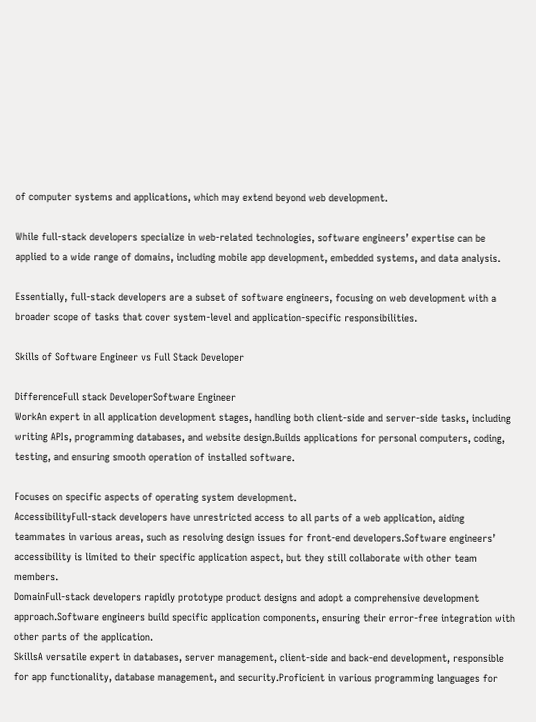of computer systems and applications, which may extend beyond web development.

While full-stack developers specialize in web-related technologies, software engineers’ expertise can be applied to a wide range of domains, including mobile app development, embedded systems, and data analysis.

Essentially, full-stack developers are a subset of software engineers, focusing on web development with a broader scope of tasks that cover system-level and application-specific responsibilities.

Skills of Software Engineer vs Full Stack Developer

DifferenceFull stack DeveloperSoftware Engineer
WorkAn expert in all application development stages, handling both client-side and server-side tasks, including writing APIs, programming databases, and website design.Builds applications for personal computers, coding, testing, and ensuring smooth operation of installed software.

Focuses on specific aspects of operating system development.
AccessibilityFull-stack developers have unrestricted access to all parts of a web application, aiding teammates in various areas, such as resolving design issues for front-end developers.Software engineers’ accessibility is limited to their specific application aspect, but they still collaborate with other team members.
DomainFull-stack developers rapidly prototype product designs and adopt a comprehensive development approach.Software engineers build specific application components, ensuring their error-free integration with other parts of the application.
SkillsA versatile expert in databases, server management, client-side and back-end development, responsible for app functionality, database management, and security.Proficient in various programming languages for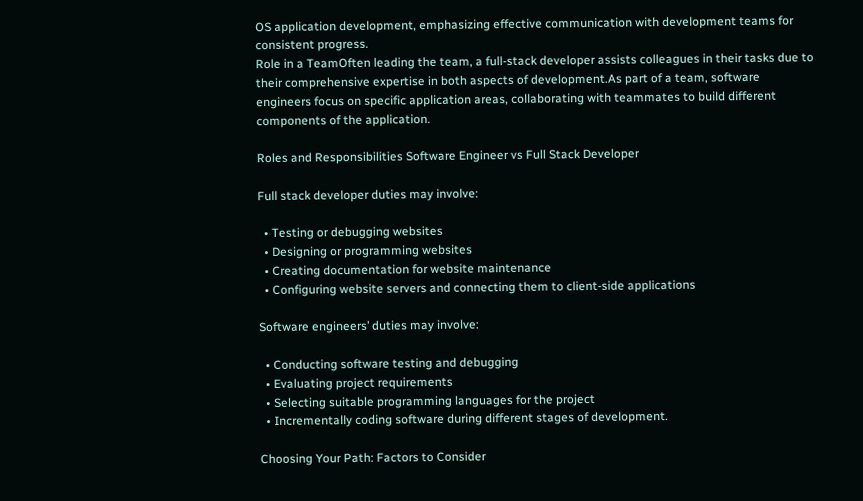OS application development, emphasizing effective communication with development teams for consistent progress.
Role in a TeamOften leading the team, a full-stack developer assists colleagues in their tasks due to their comprehensive expertise in both aspects of development.As part of a team, software engineers focus on specific application areas, collaborating with teammates to build different components of the application.

Roles and Responsibilities Software Engineer vs Full Stack Developer

Full stack developer duties may involve:

  • Testing or debugging websites
  • Designing or programming websites
  • Creating documentation for website maintenance
  • Configuring website servers and connecting them to client-side applications

Software engineers’ duties may involve:

  • Conducting software testing and debugging
  • Evaluating project requirements
  • Selecting suitable programming languages for the project
  • Incrementally coding software during different stages of development.

Choosing Your Path: Factors to Consider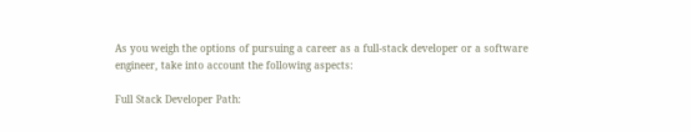As you weigh the options of pursuing a career as a full-stack developer or a software engineer, take into account the following aspects:

Full Stack Developer Path: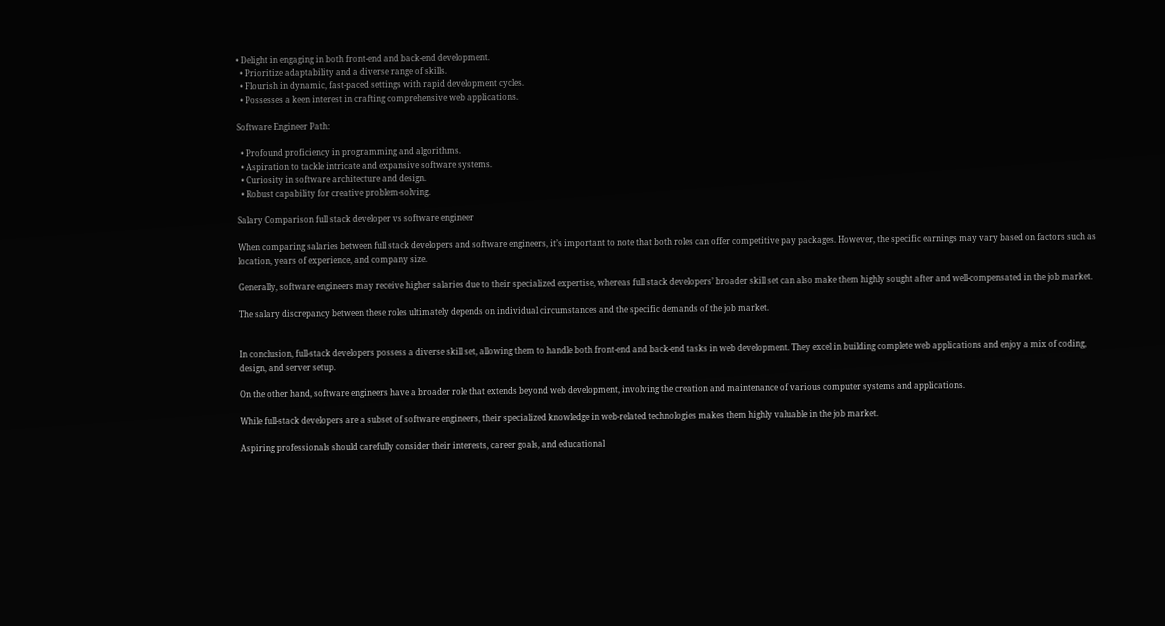• Delight in engaging in both front-end and back-end development.
  • Prioritize adaptability and a diverse range of skills.
  • Flourish in dynamic, fast-paced settings with rapid development cycles.
  • Possesses a keen interest in crafting comprehensive web applications.

Software Engineer Path:

  • Profound proficiency in programming and algorithms.
  • Aspiration to tackle intricate and expansive software systems.
  • Curiosity in software architecture and design.
  • Robust capability for creative problem-solving.

Salary Comparison full stack developer vs software engineer

When comparing salaries between full stack developers and software engineers, it’s important to note that both roles can offer competitive pay packages. However, the specific earnings may vary based on factors such as location, years of experience, and company size.

Generally, software engineers may receive higher salaries due to their specialized expertise, whereas full stack developers’ broader skill set can also make them highly sought after and well-compensated in the job market.

The salary discrepancy between these roles ultimately depends on individual circumstances and the specific demands of the job market.


In conclusion, full-stack developers possess a diverse skill set, allowing them to handle both front-end and back-end tasks in web development. They excel in building complete web applications and enjoy a mix of coding, design, and server setup.

On the other hand, software engineers have a broader role that extends beyond web development, involving the creation and maintenance of various computer systems and applications.

While full-stack developers are a subset of software engineers, their specialized knowledge in web-related technologies makes them highly valuable in the job market.

Aspiring professionals should carefully consider their interests, career goals, and educational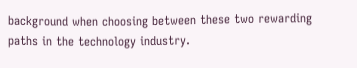background when choosing between these two rewarding paths in the technology industry.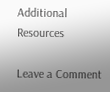Additional Resources

Leave a Comment